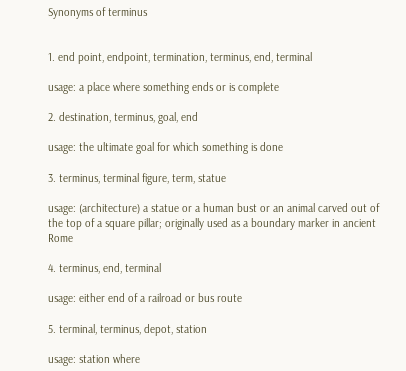Synonyms of terminus


1. end point, endpoint, termination, terminus, end, terminal

usage: a place where something ends or is complete

2. destination, terminus, goal, end

usage: the ultimate goal for which something is done

3. terminus, terminal figure, term, statue

usage: (architecture) a statue or a human bust or an animal carved out of the top of a square pillar; originally used as a boundary marker in ancient Rome

4. terminus, end, terminal

usage: either end of a railroad or bus route

5. terminal, terminus, depot, station

usage: station where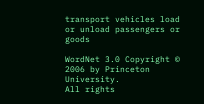transport vehicles load or unload passengers or goods

WordNet 3.0 Copyright © 2006 by Princeton University.
All rights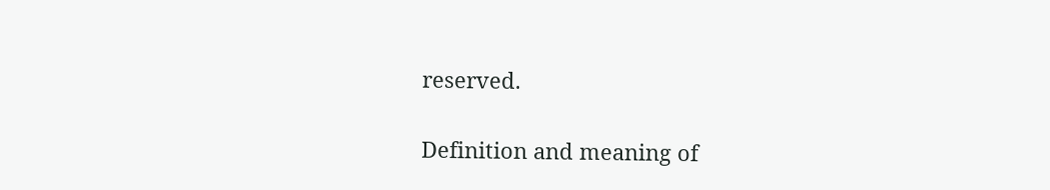reserved.

Definition and meaning of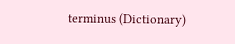terminus (Dictionary)